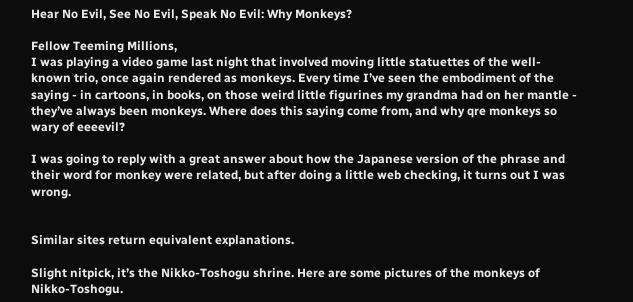Hear No Evil, See No Evil, Speak No Evil: Why Monkeys?

Fellow Teeming Millions,
I was playing a video game last night that involved moving little statuettes of the well-known trio, once again rendered as monkeys. Every time I’ve seen the embodiment of the saying - in cartoons, in books, on those weird little figurines my grandma had on her mantle - they’ve always been monkeys. Where does this saying come from, and why qre monkeys so wary of eeeevil?

I was going to reply with a great answer about how the Japanese version of the phrase and their word for monkey were related, but after doing a little web checking, it turns out I was wrong.


Similar sites return equivalent explanations.

Slight nitpick, it’s the Nikko-Toshogu shrine. Here are some pictures of the monkeys of Nikko-Toshogu.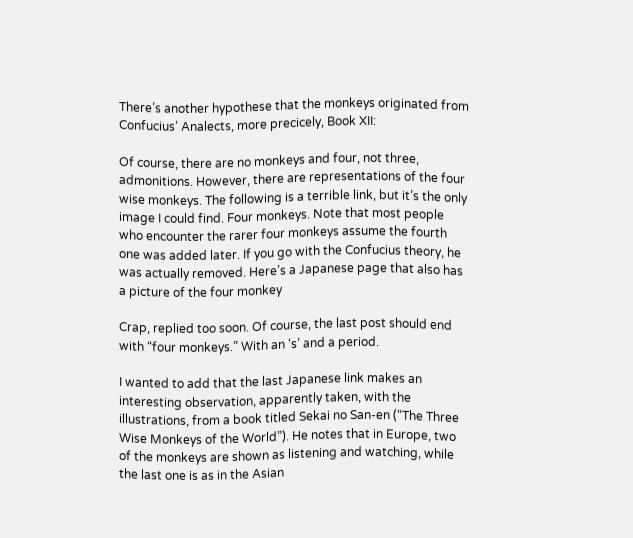There’s another hypothese that the monkeys originated from Confucius’ Analects, more precicely, Book XII:

Of course, there are no monkeys and four, not three, admonitions. However, there are representations of the four wise monkeys. The following is a terrible link, but it’s the only image I could find. Four monkeys. Note that most people who encounter the rarer four monkeys assume the fourth one was added later. If you go with the Confucius theory, he was actually removed. Here’s a Japanese page that also has a picture of the four monkey

Crap, replied too soon. Of course, the last post should end with “four monkeys.” With an ‘s’ and a period.

I wanted to add that the last Japanese link makes an interesting observation, apparently taken, with the illustrations, from a book titled Sekai no San-en (“The Three Wise Monkeys of the World”). He notes that in Europe, two of the monkeys are shown as listening and watching, while the last one is as in the Asian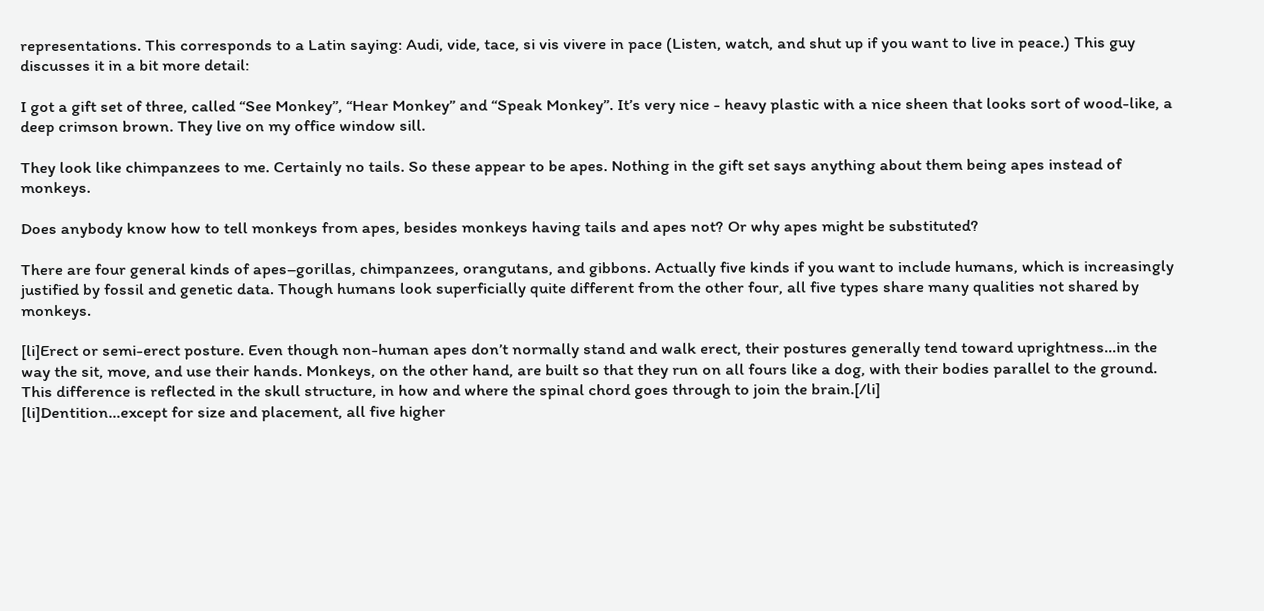representations. This corresponds to a Latin saying: Audi, vide, tace, si vis vivere in pace (Listen, watch, and shut up if you want to live in peace.) This guy discusses it in a bit more detail:

I got a gift set of three, called “See Monkey”, “Hear Monkey” and “Speak Monkey”. It’s very nice - heavy plastic with a nice sheen that looks sort of wood-like, a deep crimson brown. They live on my office window sill.

They look like chimpanzees to me. Certainly no tails. So these appear to be apes. Nothing in the gift set says anything about them being apes instead of monkeys.

Does anybody know how to tell monkeys from apes, besides monkeys having tails and apes not? Or why apes might be substituted?

There are four general kinds of apes–gorillas, chimpanzees, orangutans, and gibbons. Actually five kinds if you want to include humans, which is increasingly justified by fossil and genetic data. Though humans look superficially quite different from the other four, all five types share many qualities not shared by monkeys.

[li]Erect or semi-erect posture. Even though non-human apes don’t normally stand and walk erect, their postures generally tend toward uprightness…in the way the sit, move, and use their hands. Monkeys, on the other hand, are built so that they run on all fours like a dog, with their bodies parallel to the ground. This difference is reflected in the skull structure, in how and where the spinal chord goes through to join the brain.[/li]
[li]Dentition…except for size and placement, all five higher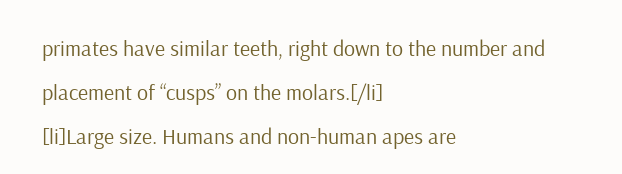primates have similar teeth, right down to the number and placement of “cusps” on the molars.[/li]
[li]Large size. Humans and non-human apes are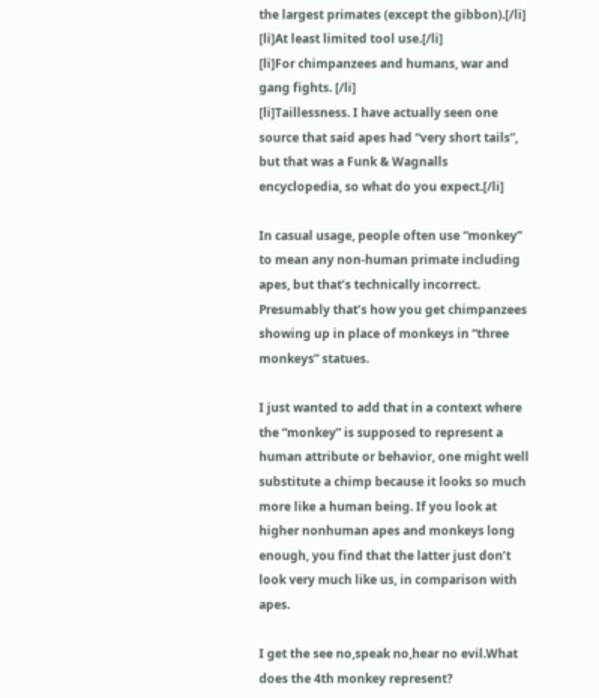the largest primates (except the gibbon).[/li]
[li]At least limited tool use.[/li]
[li]For chimpanzees and humans, war and gang fights. [/li]
[li]Taillessness. I have actually seen one source that said apes had “very short tails”, but that was a Funk & Wagnalls encyclopedia, so what do you expect.[/li]

In casual usage, people often use “monkey” to mean any non-human primate including apes, but that’s technically incorrect. Presumably that’s how you get chimpanzees showing up in place of monkeys in “three monkeys” statues.

I just wanted to add that in a context where the “monkey” is supposed to represent a human attribute or behavior, one might well substitute a chimp because it looks so much more like a human being. If you look at higher nonhuman apes and monkeys long enough, you find that the latter just don’t look very much like us, in comparison with apes.

I get the see no,speak no,hear no evil.What does the 4th monkey represent?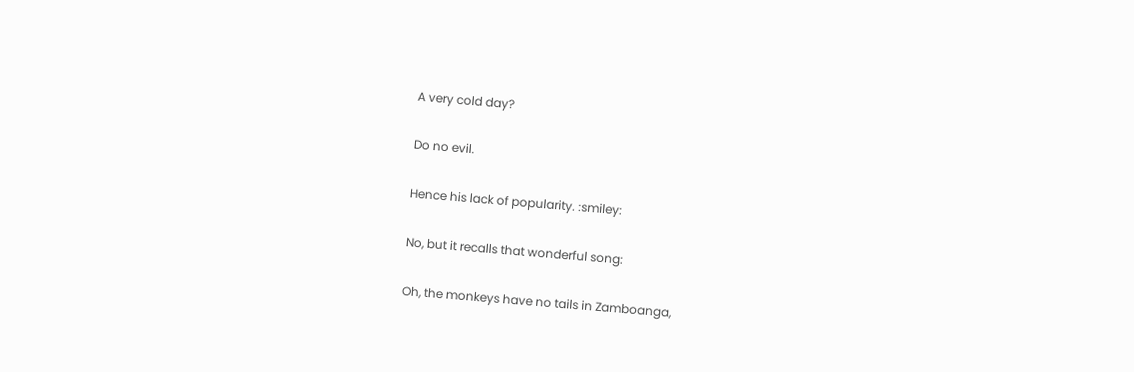A very cold day?

Do no evil.

Hence his lack of popularity. :smiley:

No, but it recalls that wonderful song:

Oh, the monkeys have no tails in Zamboanga,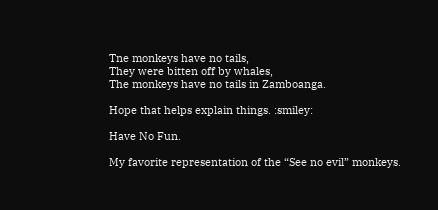Tne monkeys have no tails,
They were bitten off by whales,
The monkeys have no tails in Zamboanga.

Hope that helps explain things. :smiley:

Have No Fun.

My favorite representation of the “See no evil” monkeys.